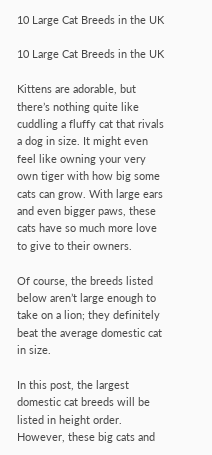10 Large Cat Breeds in the UK

10 Large Cat Breeds in the UK

Kittens are adorable, but there’s nothing quite like cuddling a fluffy cat that rivals a dog in size. It might even feel like owning your very own tiger with how big some cats can grow. With large ears and even bigger paws, these cats have so much more love to give to their owners.

Of course, the breeds listed below aren’t large enough to take on a lion; they definitely beat the average domestic cat in size.

In this post, the largest domestic cat breeds will be listed in height order. However, these big cats and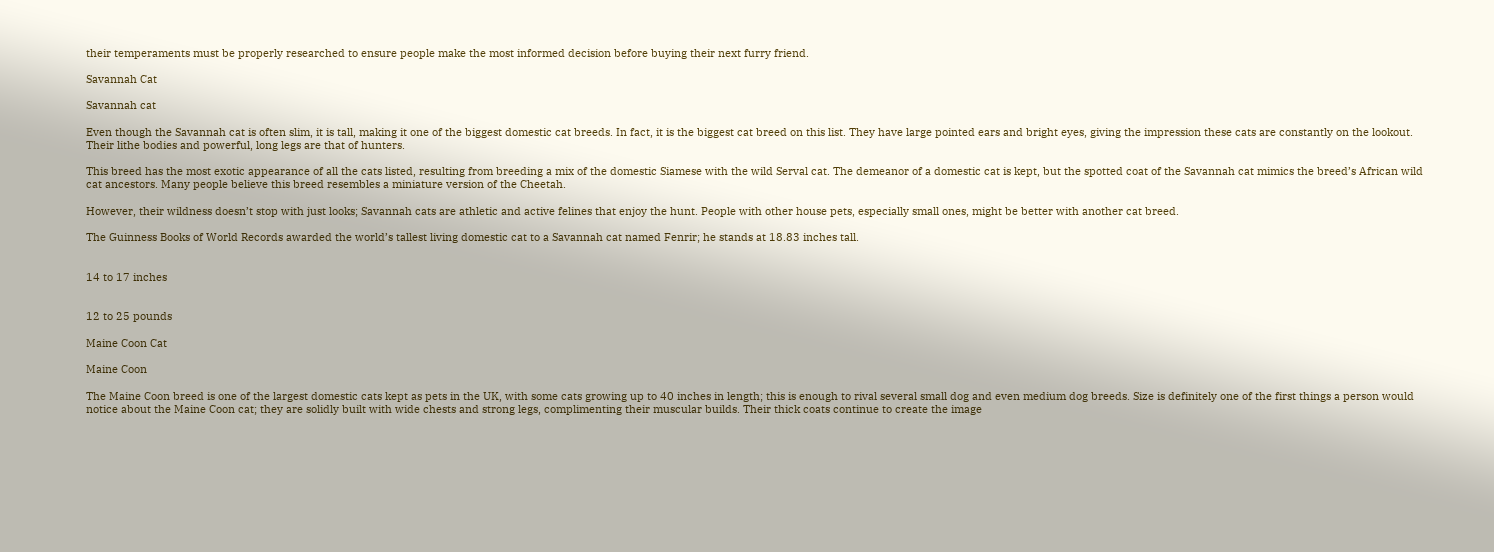their temperaments must be properly researched to ensure people make the most informed decision before buying their next furry friend.

Savannah Cat

Savannah cat

Even though the Savannah cat is often slim, it is tall, making it one of the biggest domestic cat breeds. In fact, it is the biggest cat breed on this list. They have large pointed ears and bright eyes, giving the impression these cats are constantly on the lookout. Their lithe bodies and powerful, long legs are that of hunters.

This breed has the most exotic appearance of all the cats listed, resulting from breeding a mix of the domestic Siamese with the wild Serval cat. The demeanor of a domestic cat is kept, but the spotted coat of the Savannah cat mimics the breed’s African wild cat ancestors. Many people believe this breed resembles a miniature version of the Cheetah.

However, their wildness doesn’t stop with just looks; Savannah cats are athletic and active felines that enjoy the hunt. People with other house pets, especially small ones, might be better with another cat breed.

The Guinness Books of World Records awarded the world’s tallest living domestic cat to a Savannah cat named Fenrir; he stands at 18.83 inches tall.


14 to 17 inches


12 to 25 pounds

Maine Coon Cat

Maine Coon

The Maine Coon breed is one of the largest domestic cats kept as pets in the UK, with some cats growing up to 40 inches in length; this is enough to rival several small dog and even medium dog breeds. Size is definitely one of the first things a person would notice about the Maine Coon cat; they are solidly built with wide chests and strong legs, complimenting their muscular builds. Their thick coats continue to create the image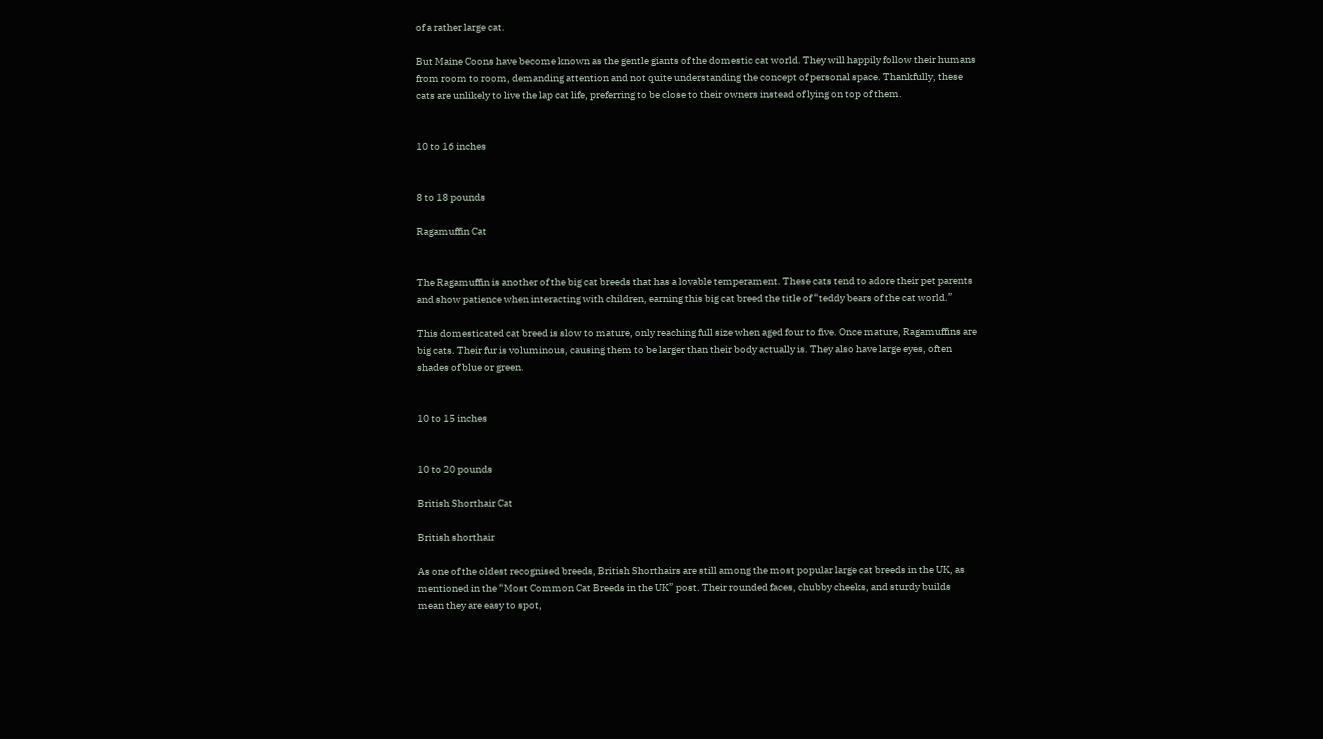of a rather large cat.

But Maine Coons have become known as the gentle giants of the domestic cat world. They will happily follow their humans from room to room, demanding attention and not quite understanding the concept of personal space. Thankfully, these cats are unlikely to live the lap cat life, preferring to be close to their owners instead of lying on top of them.


10 to 16 inches


8 to 18 pounds

Ragamuffin Cat


The Ragamuffin is another of the big cat breeds that has a lovable temperament. These cats tend to adore their pet parents and show patience when interacting with children, earning this big cat breed the title of “teddy bears of the cat world.”

This domesticated cat breed is slow to mature, only reaching full size when aged four to five. Once mature, Ragamuffins are big cats. Their fur is voluminous, causing them to be larger than their body actually is. They also have large eyes, often shades of blue or green.


10 to 15 inches


10 to 20 pounds

British Shorthair Cat

British shorthair

As one of the oldest recognised breeds, British Shorthairs are still among the most popular large cat breeds in the UK, as mentioned in the “Most Common Cat Breeds in the UK” post. Their rounded faces, chubby cheeks, and sturdy builds mean they are easy to spot,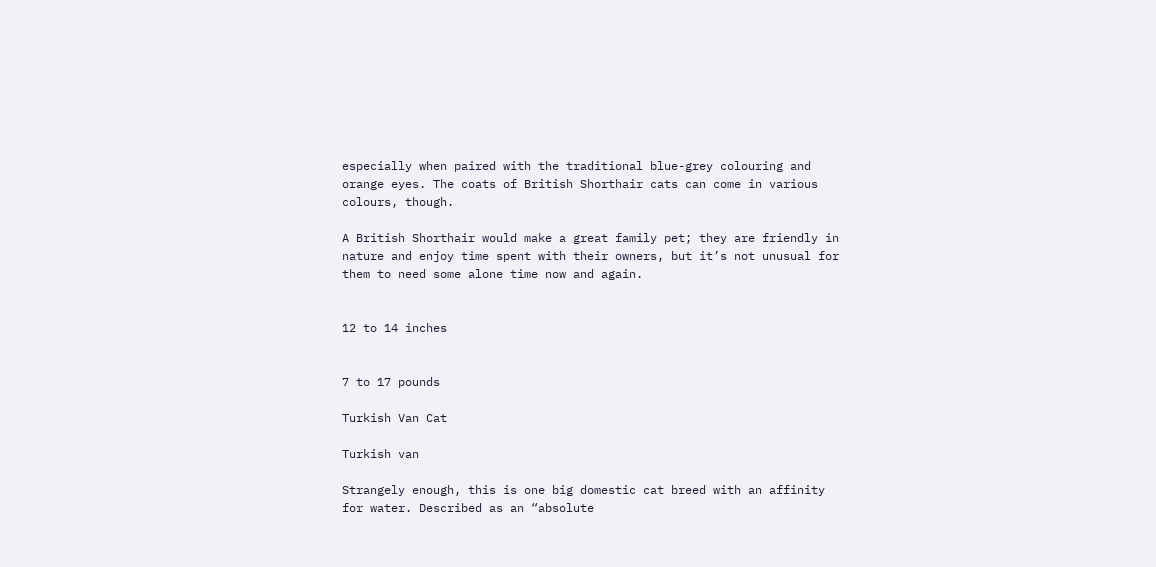especially when paired with the traditional blue-grey colouring and orange eyes. The coats of British Shorthair cats can come in various colours, though.

A British Shorthair would make a great family pet; they are friendly in nature and enjoy time spent with their owners, but it’s not unusual for them to need some alone time now and again.


12 to 14 inches


7 to 17 pounds

Turkish Van Cat

Turkish van

Strangely enough, this is one big domestic cat breed with an affinity for water. Described as an “absolute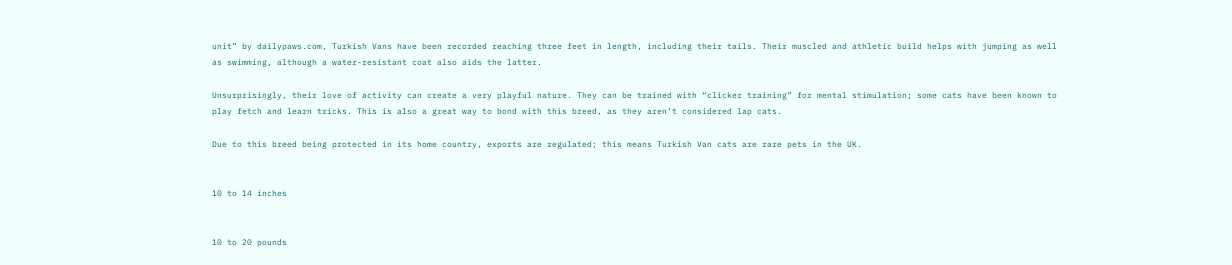unit” by dailypaws.com, Turkish Vans have been recorded reaching three feet in length, including their tails. Their muscled and athletic build helps with jumping as well as swimming, although a water-resistant coat also aids the latter.

Unsurprisingly, their love of activity can create a very playful nature. They can be trained with “clicker training” for mental stimulation; some cats have been known to play fetch and learn tricks. This is also a great way to bond with this breed, as they aren’t considered lap cats.

Due to this breed being protected in its home country, exports are regulated; this means Turkish Van cats are rare pets in the UK.


10 to 14 inches


10 to 20 pounds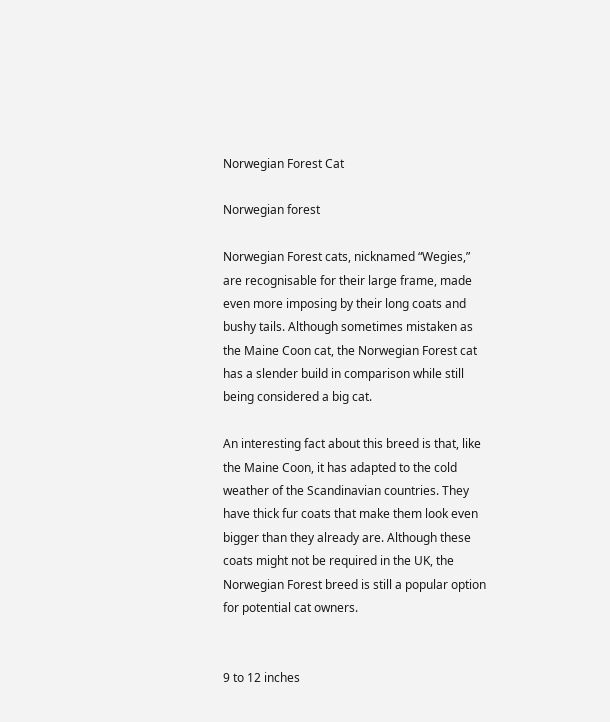Norwegian Forest Cat

Norwegian forest

Norwegian Forest cats, nicknamed “Wegies,” are recognisable for their large frame, made even more imposing by their long coats and bushy tails. Although sometimes mistaken as the Maine Coon cat, the Norwegian Forest cat has a slender build in comparison while still being considered a big cat.

An interesting fact about this breed is that, like the Maine Coon, it has adapted to the cold weather of the Scandinavian countries. They have thick fur coats that make them look even bigger than they already are. Although these coats might not be required in the UK, the Norwegian Forest breed is still a popular option for potential cat owners.


9 to 12 inches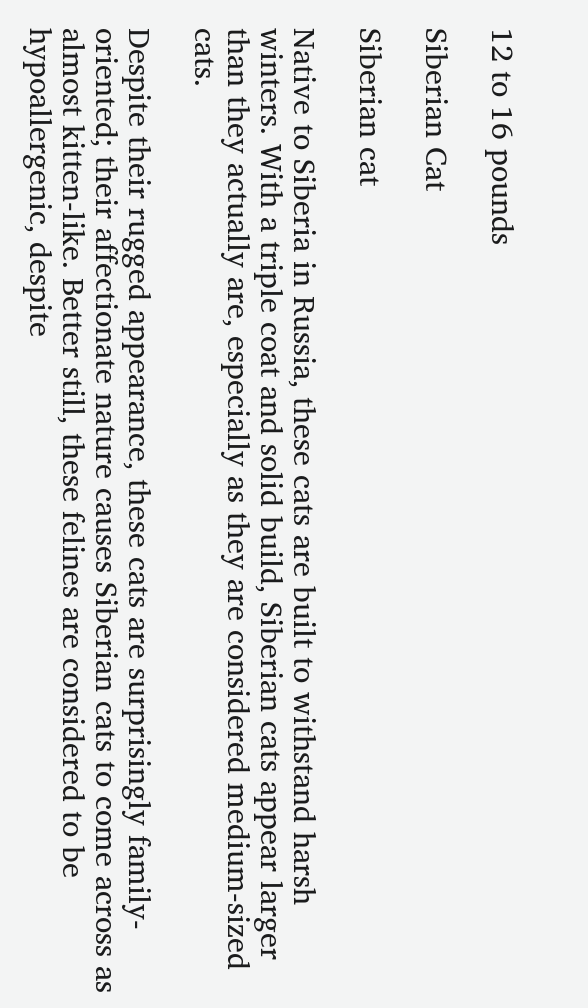12 to 16 pounds

Siberian Cat

Siberian cat

Native to Siberia in Russia, these cats are built to withstand harsh winters. With a triple coat and solid build, Siberian cats appear larger than they actually are, especially as they are considered medium-sized cats.

Despite their rugged appearance, these cats are surprisingly family-oriented; their affectionate nature causes Siberian cats to come across as almost kitten-like. Better still, these felines are considered to be hypoallergenic, despite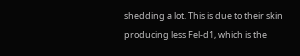shedding a lot. This is due to their skin producing less Fel-d1, which is the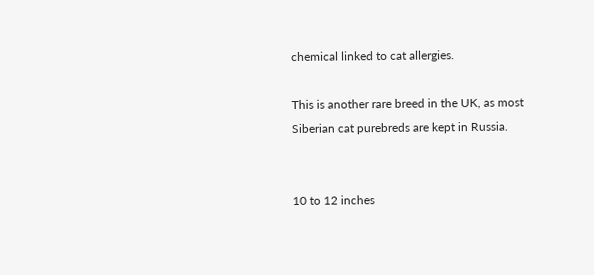chemical linked to cat allergies.

This is another rare breed in the UK, as most Siberian cat purebreds are kept in Russia.


10 to 12 inches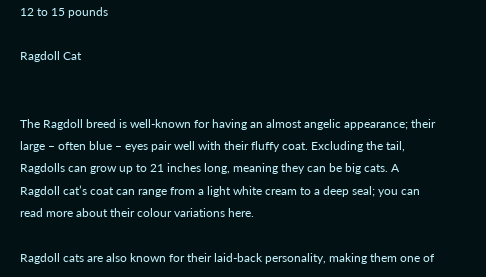12 to 15 pounds

Ragdoll Cat


The Ragdoll breed is well-known for having an almost angelic appearance; their large – often blue – eyes pair well with their fluffy coat. Excluding the tail, Ragdolls can grow up to 21 inches long, meaning they can be big cats. A Ragdoll cat’s coat can range from a light white cream to a deep seal; you can read more about their colour variations here.

Ragdoll cats are also known for their laid-back personality, making them one of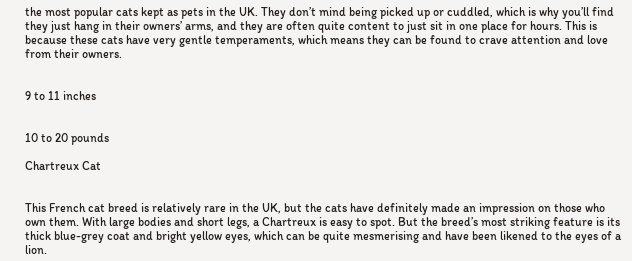the most popular cats kept as pets in the UK. They don’t mind being picked up or cuddled, which is why you’ll find they just hang in their owners’ arms, and they are often quite content to just sit in one place for hours. This is because these cats have very gentle temperaments, which means they can be found to crave attention and love from their owners.


9 to 11 inches


10 to 20 pounds

Chartreux Cat


This French cat breed is relatively rare in the UK, but the cats have definitely made an impression on those who own them. With large bodies and short legs, a Chartreux is easy to spot. But the breed’s most striking feature is its thick blue-grey coat and bright yellow eyes, which can be quite mesmerising and have been likened to the eyes of a lion.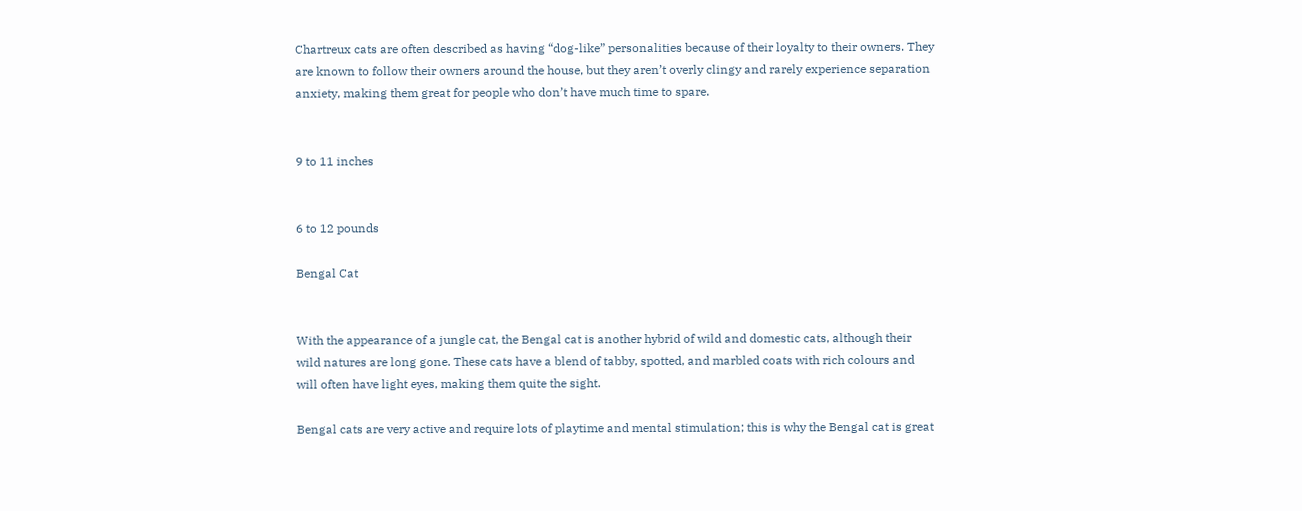Chartreux cats are often described as having “dog-like” personalities because of their loyalty to their owners. They are known to follow their owners around the house, but they aren’t overly clingy and rarely experience separation anxiety, making them great for people who don’t have much time to spare.


9 to 11 inches


6 to 12 pounds

Bengal Cat


With the appearance of a jungle cat, the Bengal cat is another hybrid of wild and domestic cats, although their wild natures are long gone. These cats have a blend of tabby, spotted, and marbled coats with rich colours and will often have light eyes, making them quite the sight.

Bengal cats are very active and require lots of playtime and mental stimulation; this is why the Bengal cat is great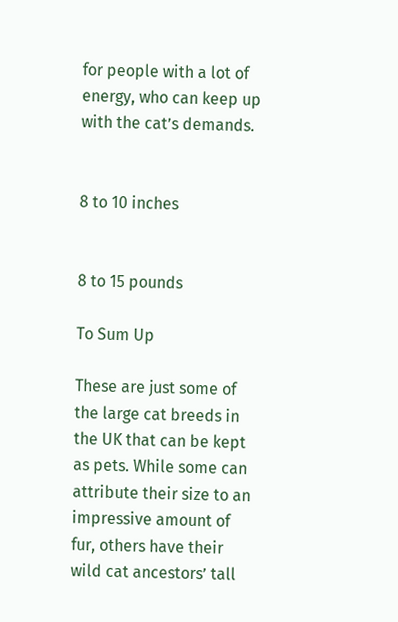for people with a lot of energy, who can keep up with the cat’s demands.


8 to 10 inches


8 to 15 pounds

To Sum Up

These are just some of the large cat breeds in the UK that can be kept as pets. While some can attribute their size to an impressive amount of fur, others have their wild cat ancestors’ tall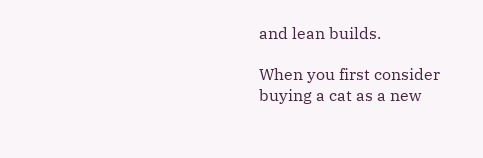and lean builds.

When you first consider buying a cat as a new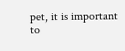pet, it is important to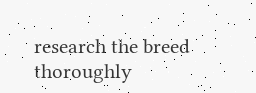research the breed thoroughly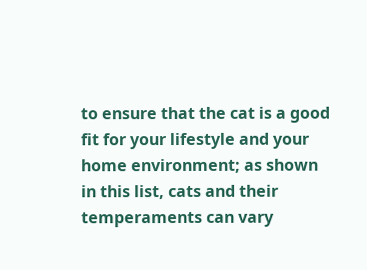to ensure that the cat is a good fit for your lifestyle and your home environment; as shown in this list, cats and their temperaments can vary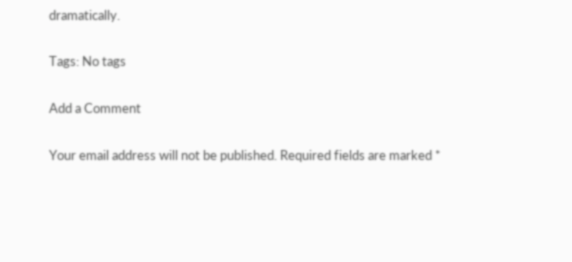dramatically.

Tags: No tags

Add a Comment

Your email address will not be published. Required fields are marked *